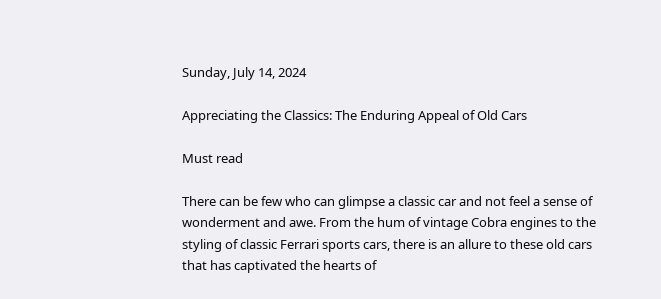Sunday, July 14, 2024

Appreciating the Classics: The Enduring Appeal of Old Cars

Must read

There can be few who can glimpse a classic car and not feel a sense of wonderment and awe. From the hum of vintage Cobra engines to the styling of classic Ferrari sports cars, there is an allure to these old cars that has captivated the hearts of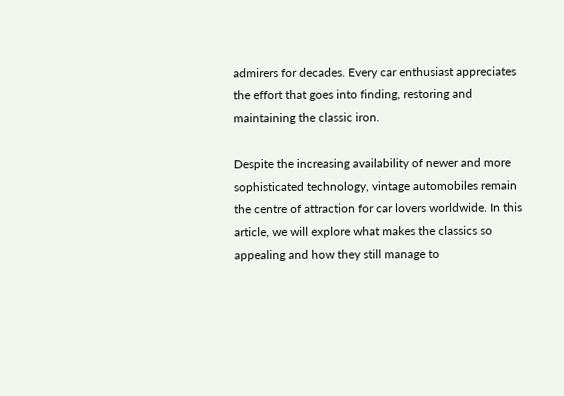admirers for decades. Every car enthusiast appreciates the effort that goes into finding, restoring and maintaining the classic iron.

Despite the increasing availability of newer and more sophisticated technology, vintage automobiles remain the centre of attraction for car lovers worldwide. In this article, we will explore what makes the classics so appealing and how they still manage to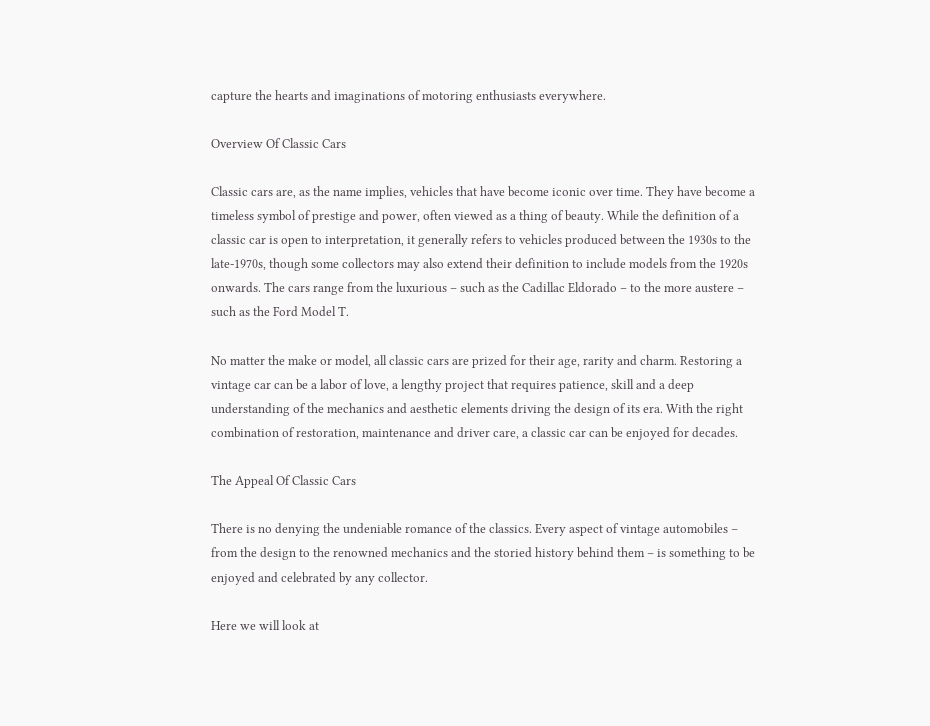capture the hearts and imaginations of motoring enthusiasts everywhere.

Overview Of Classic Cars

Classic cars are, as the name implies, vehicles that have become iconic over time. They have become a timeless symbol of prestige and power, often viewed as a thing of beauty. While the definition of a classic car is open to interpretation, it generally refers to vehicles produced between the 1930s to the late-1970s, though some collectors may also extend their definition to include models from the 1920s onwards. The cars range from the luxurious – such as the Cadillac Eldorado – to the more austere – such as the Ford Model T.

No matter the make or model, all classic cars are prized for their age, rarity and charm. Restoring a vintage car can be a labor of love, a lengthy project that requires patience, skill and a deep understanding of the mechanics and aesthetic elements driving the design of its era. With the right combination of restoration, maintenance and driver care, a classic car can be enjoyed for decades.

The Appeal Of Classic Cars

There is no denying the undeniable romance of the classics. Every aspect of vintage automobiles – from the design to the renowned mechanics and the storied history behind them – is something to be enjoyed and celebrated by any collector.

Here we will look at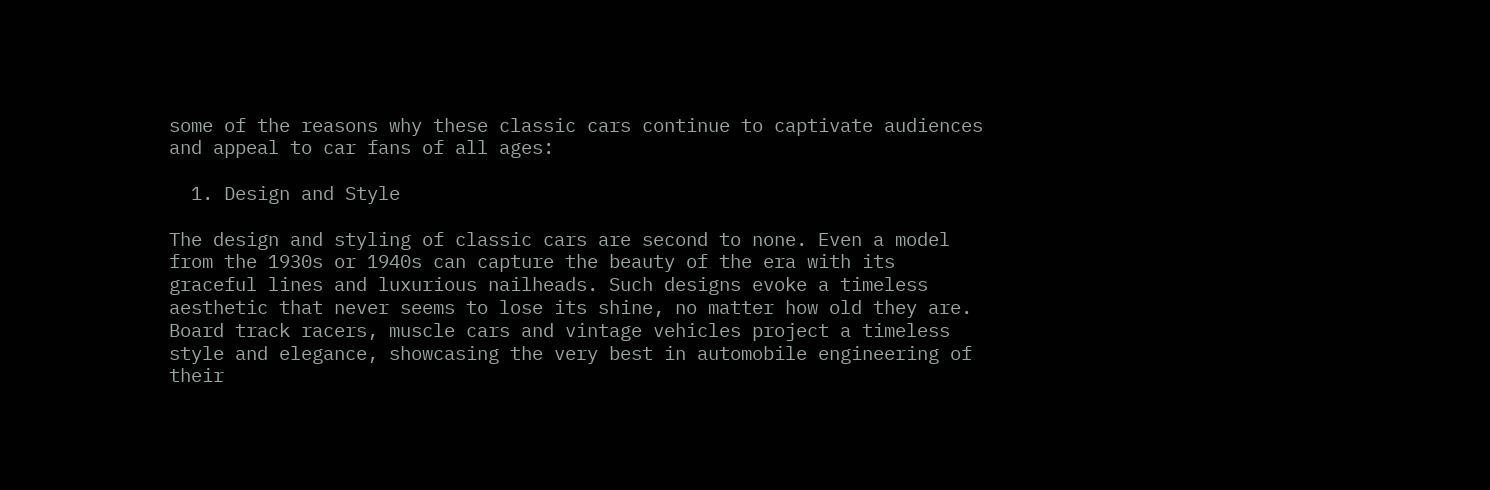some of the reasons why these classic cars continue to captivate audiences and appeal to car fans of all ages:

  1. Design and Style

The design and styling of classic cars are second to none. Even a model from the 1930s or 1940s can capture the beauty of the era with its graceful lines and luxurious nailheads. Such designs evoke a timeless aesthetic that never seems to lose its shine, no matter how old they are. Board track racers, muscle cars and vintage vehicles project a timeless style and elegance, showcasing the very best in automobile engineering of their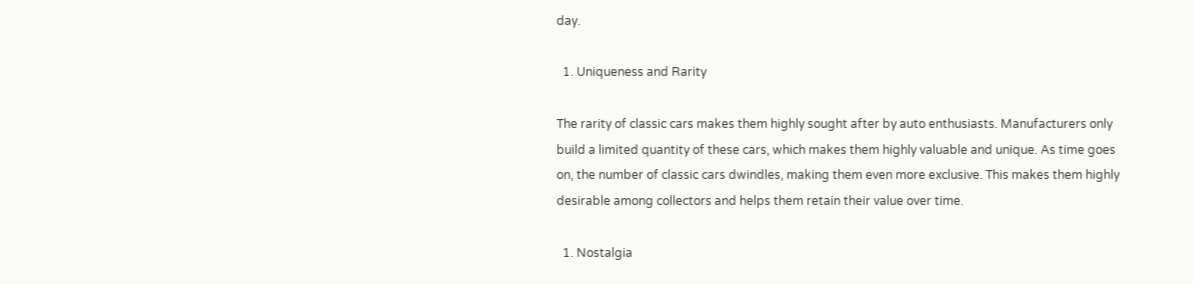day.

  1. Uniqueness and Rarity

The rarity of classic cars makes them highly sought after by auto enthusiasts. Manufacturers only build a limited quantity of these cars, which makes them highly valuable and unique. As time goes on, the number of classic cars dwindles, making them even more exclusive. This makes them highly desirable among collectors and helps them retain their value over time.

  1. Nostalgia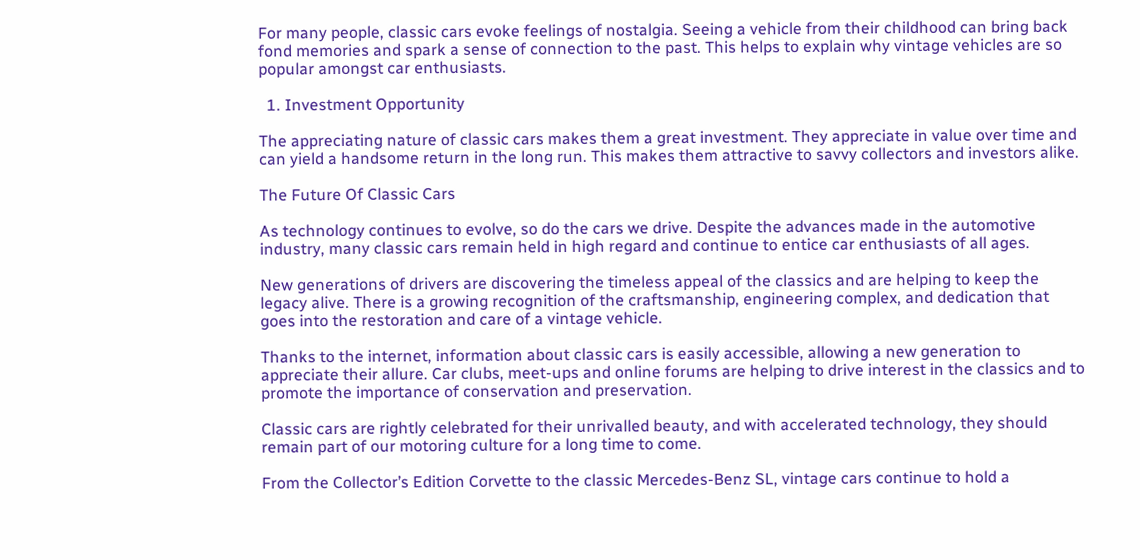For many people, classic cars evoke feelings of nostalgia. Seeing a vehicle from their childhood can bring back fond memories and spark a sense of connection to the past. This helps to explain why vintage vehicles are so popular amongst car enthusiasts.

  1. Investment Opportunity

The appreciating nature of classic cars makes them a great investment. They appreciate in value over time and can yield a handsome return in the long run. This makes them attractive to savvy collectors and investors alike.

The Future Of Classic Cars

As technology continues to evolve, so do the cars we drive. Despite the advances made in the automotive industry, many classic cars remain held in high regard and continue to entice car enthusiasts of all ages.

New generations of drivers are discovering the timeless appeal of the classics and are helping to keep the legacy alive. There is a growing recognition of the craftsmanship, engineering complex, and dedication that goes into the restoration and care of a vintage vehicle.

Thanks to the internet, information about classic cars is easily accessible, allowing a new generation to appreciate their allure. Car clubs, meet-ups and online forums are helping to drive interest in the classics and to promote the importance of conservation and preservation.

Classic cars are rightly celebrated for their unrivalled beauty, and with accelerated technology, they should remain part of our motoring culture for a long time to come.

From the Collector’s Edition Corvette to the classic Mercedes-Benz SL, vintage cars continue to hold a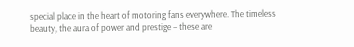special place in the heart of motoring fans everywhere. The timeless beauty, the aura of power and prestige – these are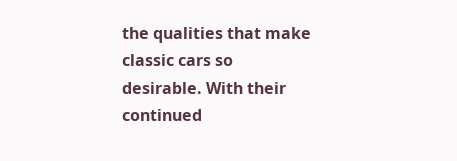the qualities that make classic cars so desirable. With their continued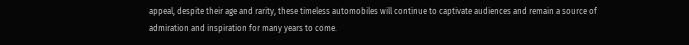appeal, despite their age and rarity, these timeless automobiles will continue to captivate audiences and remain a source of admiration and inspiration for many years to come.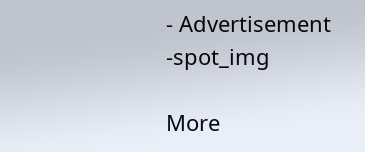- Advertisement -spot_img

More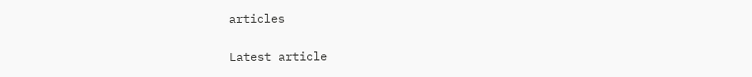articles

Latest article